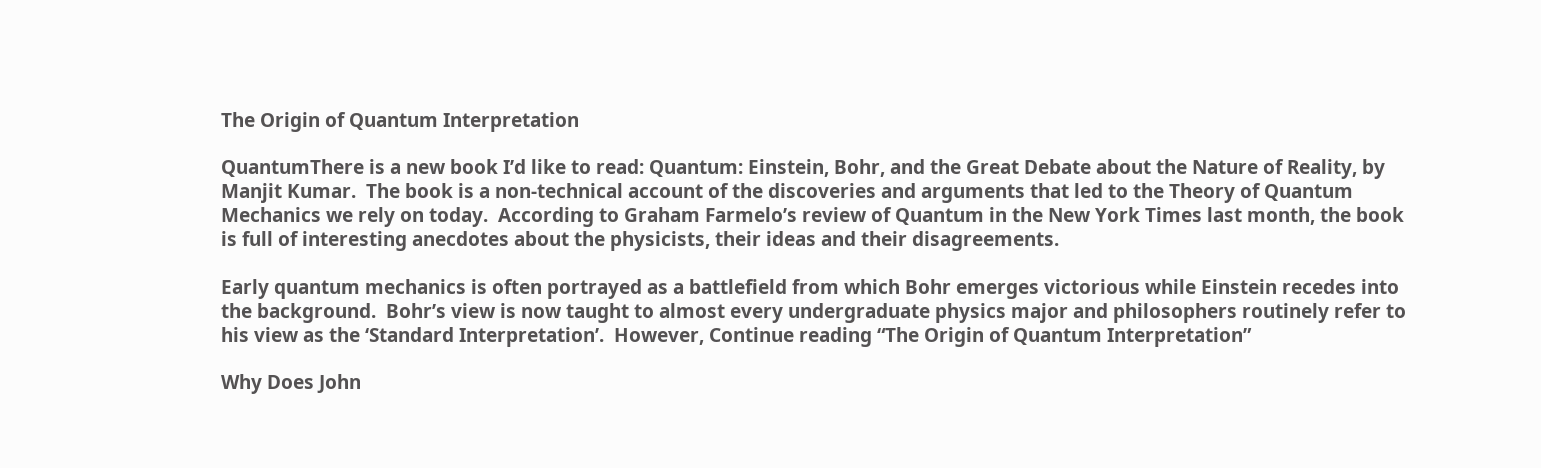The Origin of Quantum Interpretation

QuantumThere is a new book I’d like to read: Quantum: Einstein, Bohr, and the Great Debate about the Nature of Reality, by Manjit Kumar.  The book is a non-technical account of the discoveries and arguments that led to the Theory of Quantum Mechanics we rely on today.  According to Graham Farmelo’s review of Quantum in the New York Times last month, the book is full of interesting anecdotes about the physicists, their ideas and their disagreements.

Early quantum mechanics is often portrayed as a battlefield from which Bohr emerges victorious while Einstein recedes into the background.  Bohr’s view is now taught to almost every undergraduate physics major and philosophers routinely refer to his view as the ‘Standard Interpretation’.  However, Continue reading “The Origin of Quantum Interpretation”

Why Does John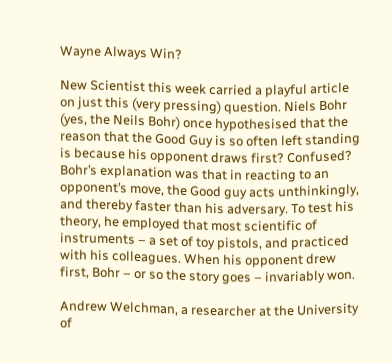Wayne Always Win?

New Scientist this week carried a playful article on just this (very pressing) question. Niels Bohr (yes, the Neils Bohr) once hypothesised that the reason that the Good Guy is so often left standing is because his opponent draws first? Confused? Bohr’s explanation was that in reacting to an opponent’s move, the Good guy acts unthinkingly, and thereby faster than his adversary. To test his theory, he employed that most scientific of instruments – a set of toy pistols, and practiced with his colleagues. When his opponent drew first, Bohr – or so the story goes – invariably won.

Andrew Welchman, a researcher at the University of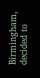Birmingham, decided to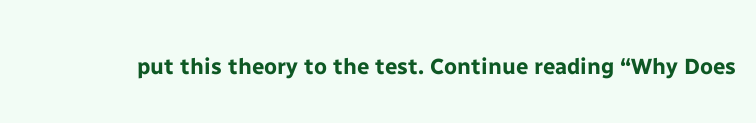put this theory to the test. Continue reading “Why Does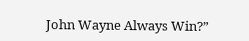John Wayne Always Win?”